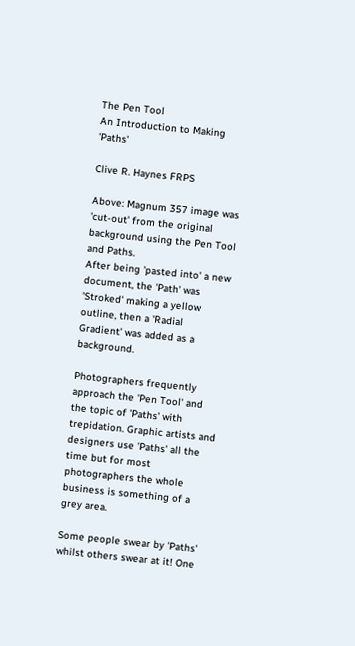The Pen Tool
An Introduction to Making 'Paths'

Clive R. Haynes FRPS

Above: Magnum 357 image was 'cut-out' from the original background using the Pen Tool and Paths.
After being 'pasted into' a new document, the 'Path' was 'Stroked' making a yellow outline, then a 'Radial Gradient' was added as a background.

Photographers frequently approach the 'Pen Tool' and the topic of 'Paths' with trepidation. Graphic artists and designers use 'Paths' all the time but for most photographers the whole business is something of a grey area.

Some people swear by 'Paths' whilst others swear at it! One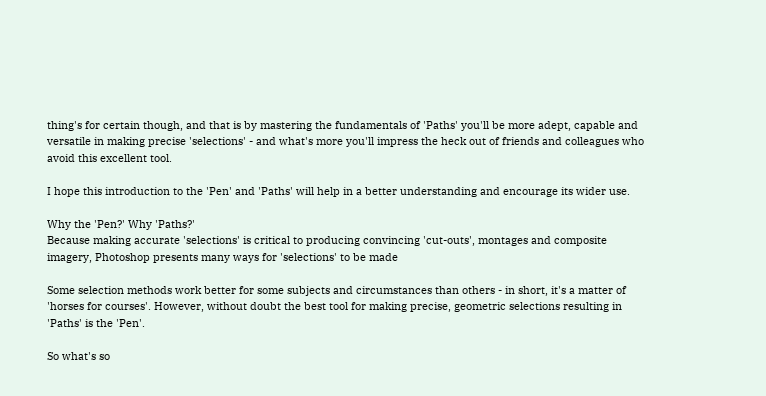thing's for certain though, and that is by mastering the fundamentals of 'Paths' you'll be more adept, capable and versatile in making precise 'selections' - and what's more you'll impress the heck out of friends and colleagues who avoid this excellent tool.

I hope this introduction to the 'Pen' and 'Paths' will help in a better understanding and encourage its wider use.

Why the 'Pen?' Why 'Paths?'
Because making accurate 'selections' is critical to producing convincing 'cut-outs', montages and composite imagery, Photoshop presents many ways for 'selections' to be made

Some selection methods work better for some subjects and circumstances than others - in short, it's a matter of 'horses for courses'. However, without doubt the best tool for making precise, geometric selections resulting in 'Paths' is the 'Pen'.

So what's so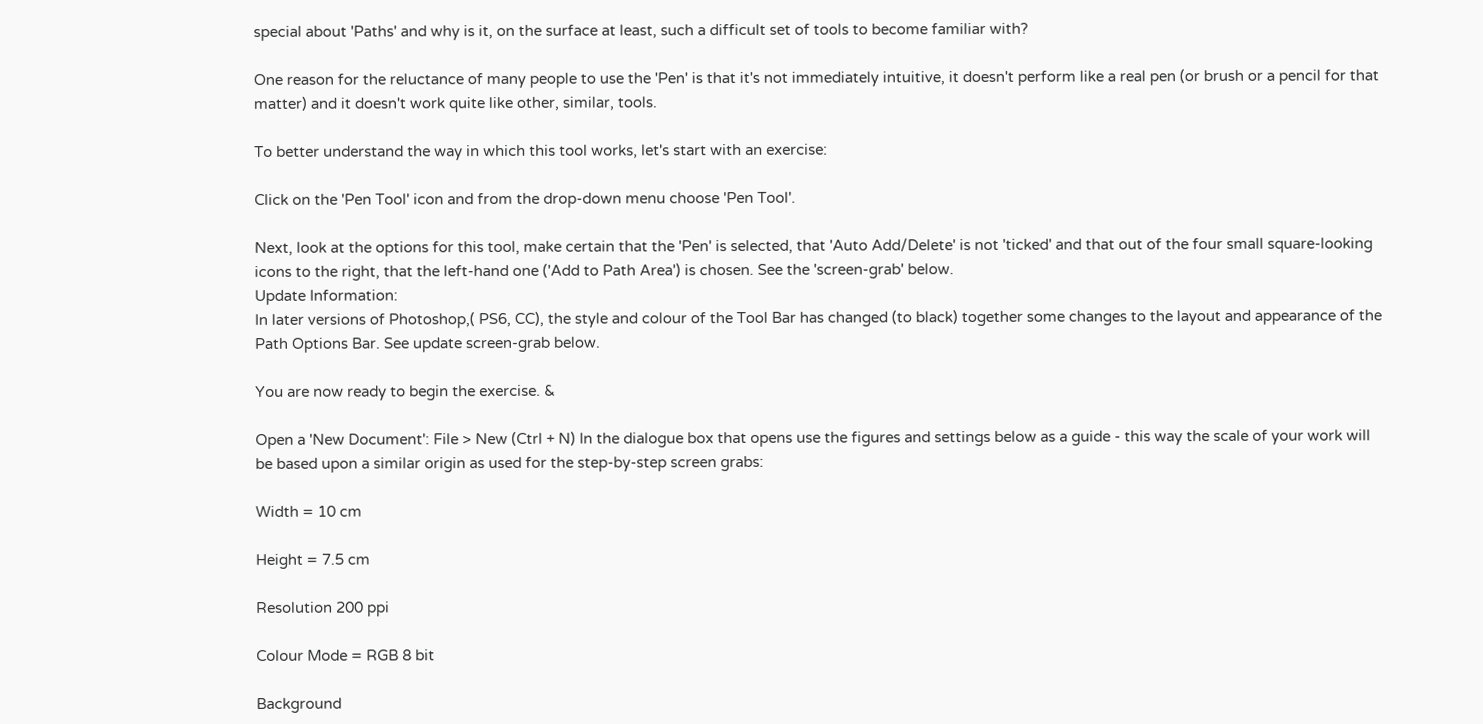special about 'Paths' and why is it, on the surface at least, such a difficult set of tools to become familiar with?

One reason for the reluctance of many people to use the 'Pen' is that it's not immediately intuitive, it doesn't perform like a real pen (or brush or a pencil for that matter) and it doesn't work quite like other, similar, tools.

To better understand the way in which this tool works, let's start with an exercise:

Click on the 'Pen Tool' icon and from the drop-down menu choose 'Pen Tool'.

Next, look at the options for this tool, make certain that the 'Pen' is selected, that 'Auto Add/Delete' is not 'ticked' and that out of the four small square-looking icons to the right, that the left-hand one ('Add to Path Area') is chosen. See the 'screen-grab' below.
Update Information:
In later versions of Photoshop,( PS6, CC), the style and colour of the Tool Bar has changed (to black) together some changes to the layout and appearance of the Path Options Bar. See update screen-grab below.

You are now ready to begin the exercise. &

Open a 'New Document': File > New (Ctrl + N) In the dialogue box that opens use the figures and settings below as a guide - this way the scale of your work will be based upon a similar origin as used for the step-by-step screen grabs:

Width = 10 cm

Height = 7.5 cm

Resolution 200 ppi

Colour Mode = RGB 8 bit

Background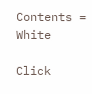Contents = White

Click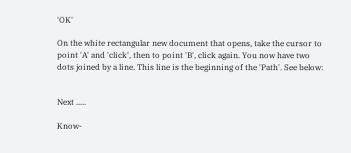'OK'

On the white rectangular new document that opens, take the cursor to point 'A' and 'click', then to point 'B', click again. You now have two dots joined by a line. This line is the beginning of the 'Path'. See below:


Next .....

Know-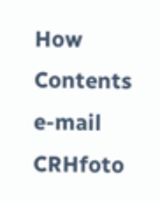How Contents
e-mail CRHfoto